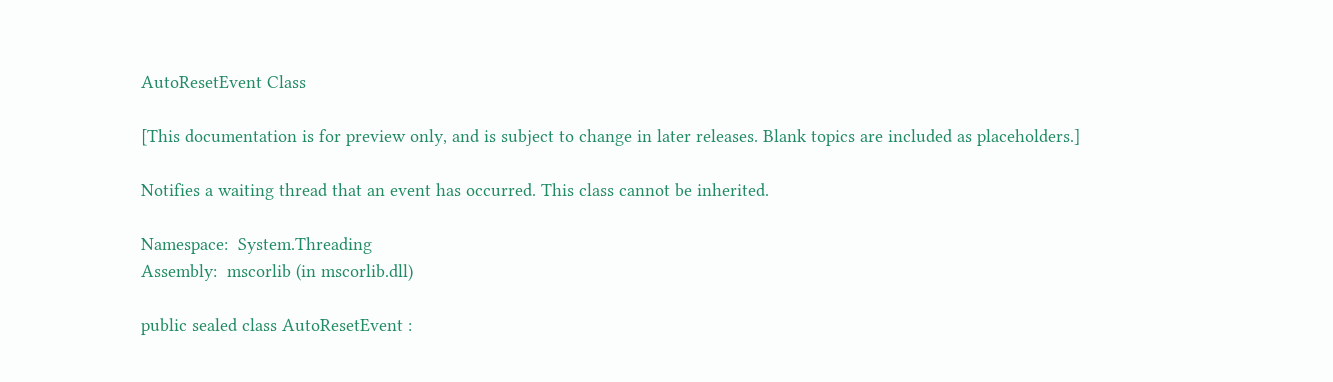AutoResetEvent Class

[This documentation is for preview only, and is subject to change in later releases. Blank topics are included as placeholders.]

Notifies a waiting thread that an event has occurred. This class cannot be inherited.

Namespace:  System.Threading
Assembly:  mscorlib (in mscorlib.dll)

public sealed class AutoResetEvent :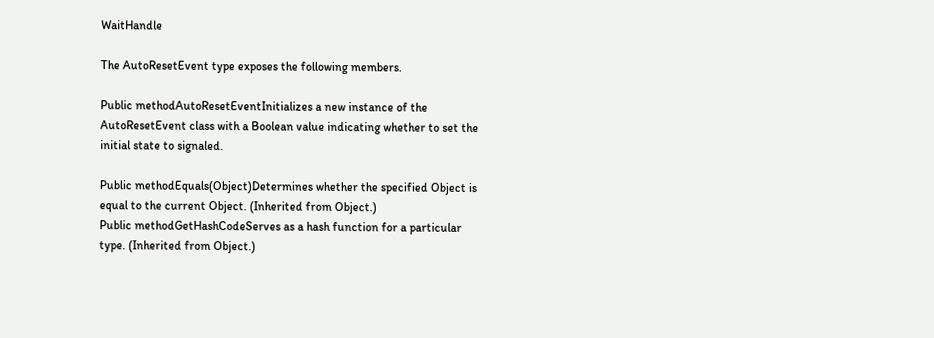WaitHandle

The AutoResetEvent type exposes the following members.

Public methodAutoResetEventInitializes a new instance of the AutoResetEvent class with a Boolean value indicating whether to set the initial state to signaled.

Public methodEquals(Object)Determines whether the specified Object is equal to the current Object. (Inherited from Object.)
Public methodGetHashCodeServes as a hash function for a particular type. (Inherited from Object.)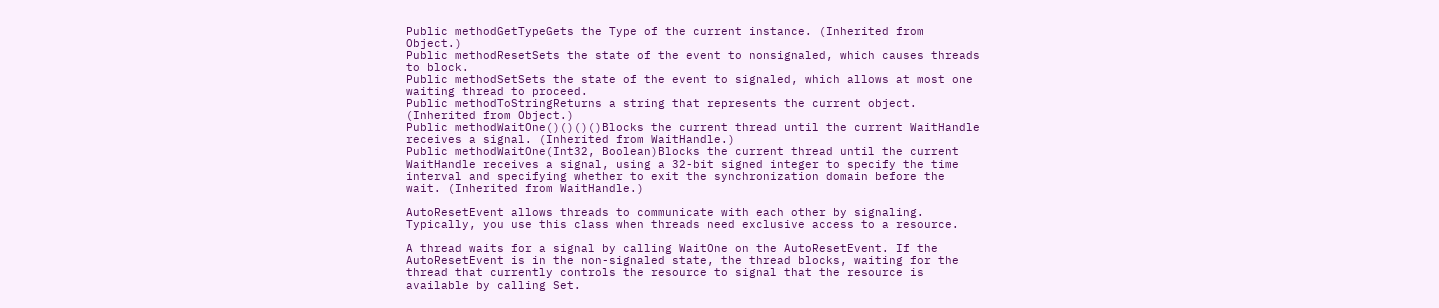Public methodGetTypeGets the Type of the current instance. (Inherited from Object.)
Public methodResetSets the state of the event to nonsignaled, which causes threads to block.
Public methodSetSets the state of the event to signaled, which allows at most one waiting thread to proceed.
Public methodToStringReturns a string that represents the current object. (Inherited from Object.)
Public methodWaitOne()()()()Blocks the current thread until the current WaitHandle receives a signal. (Inherited from WaitHandle.)
Public methodWaitOne(Int32, Boolean)Blocks the current thread until the current WaitHandle receives a signal, using a 32-bit signed integer to specify the time interval and specifying whether to exit the synchronization domain before the wait. (Inherited from WaitHandle.)

AutoResetEvent allows threads to communicate with each other by signaling. Typically, you use this class when threads need exclusive access to a resource.

A thread waits for a signal by calling WaitOne on the AutoResetEvent. If the AutoResetEvent is in the non-signaled state, the thread blocks, waiting for the thread that currently controls the resource to signal that the resource is available by calling Set.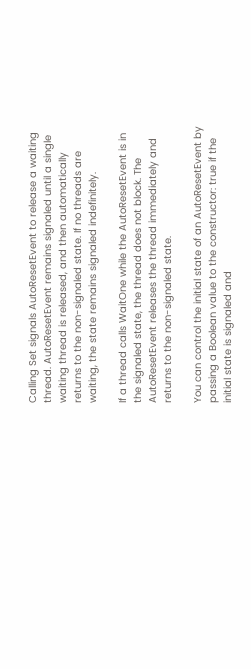Calling Set signals AutoResetEvent to release a waiting thread. AutoResetEvent remains signaled until a single waiting thread is released, and then automatically returns to the non-signaled state. If no threads are waiting, the state remains signaled indefinitely.

If a thread calls WaitOne while the AutoResetEvent is in the signaled state, the thread does not block. The AutoResetEvent releases the thread immediately and returns to the non-signaled state.

You can control the initial state of an AutoResetEvent by passing a Boolean value to the constructor: true if the initial state is signaled and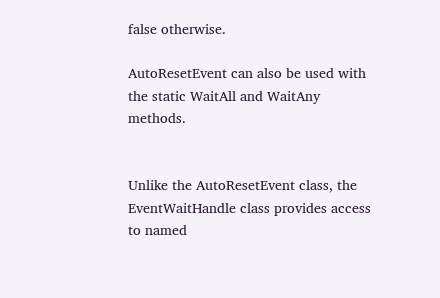false otherwise.

AutoResetEvent can also be used with the static WaitAll and WaitAny methods.


Unlike the AutoResetEvent class, the EventWaitHandle class provides access to named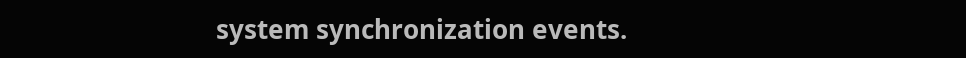system synchronization events.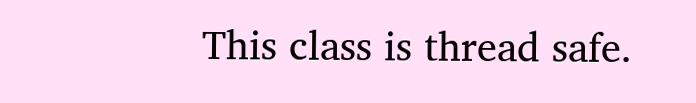This class is thread safe.